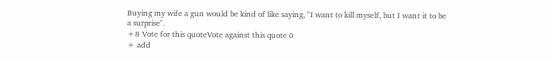Buying my wife a gun would be kind of like saying, "I want to kill myself, but I want it to be a surprise".
+8 Vote for this quoteVote against this quote 0
+ add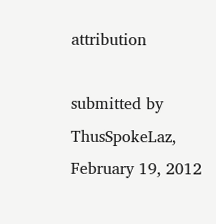attribution

submitted by ThusSpokeLaz, February 19, 2012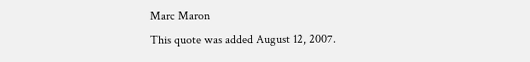Marc Maron
This quote was added August 12, 2007.